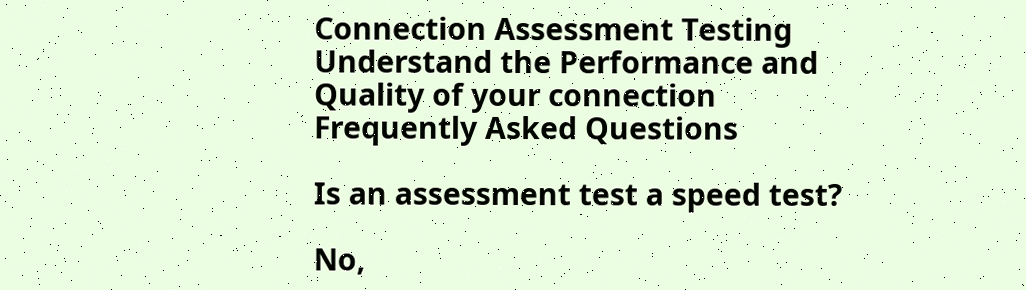Connection Assessment Testing
Understand the Performance and Quality of your connection
Frequently Asked Questions

Is an assessment test a speed test?

No,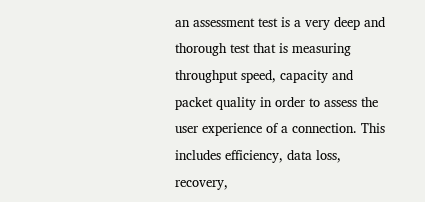an assessment test is a very deep and thorough test that is measuring throughput speed, capacity and packet quality in order to assess the user experience of a connection. This includes efficiency, data loss, recovery,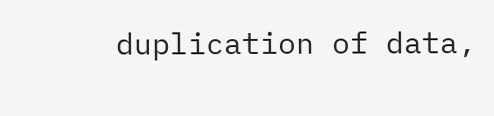duplication of data,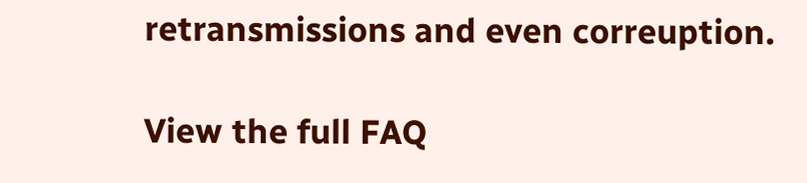retransmissions and even correuption.

View the full FAQ